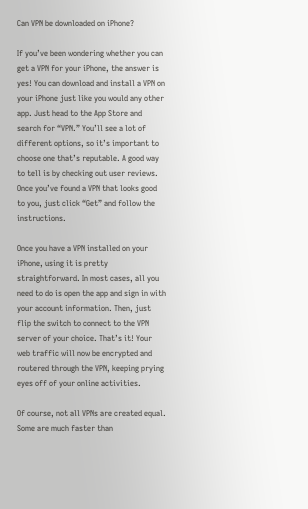Can VPN be downloaded on iPhone?

If you’ve been wondering whether you can get a VPN for your iPhone, the answer is yes! You can download and install a VPN on your iPhone just like you would any other app. Just head to the App Store and search for “VPN.” You’ll see a lot of different options, so it’s important to choose one that’s reputable. A good way to tell is by checking out user reviews. Once you’ve found a VPN that looks good to you, just click “Get” and follow the instructions.

Once you have a VPN installed on your iPhone, using it is pretty straightforward. In most cases, all you need to do is open the app and sign in with your account information. Then, just flip the switch to connect to the VPN server of your choice. That’s it! Your web traffic will now be encrypted and routered through the VPN, keeping prying eyes off of your online activities.

Of course, not all VPNs are created equal. Some are much faster than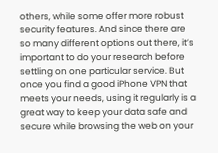others, while some offer more robust security features. And since there are so many different options out there, it’s important to do your research before settling on one particular service. But once you find a good iPhone VPN that meets your needs, using it regularly is a great way to keep your data safe and secure while browsing the web on your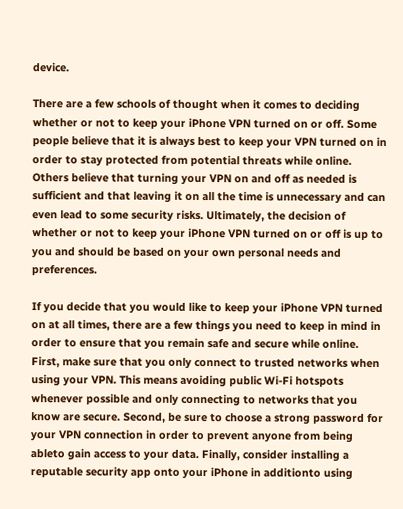device.

There are a few schools of thought when it comes to deciding whether or not to keep your iPhone VPN turned on or off. Some people believe that it is always best to keep your VPN turned on in order to stay protected from potential threats while online. Others believe that turning your VPN on and off as needed is sufficient and that leaving it on all the time is unnecessary and can even lead to some security risks. Ultimately, the decision of whether or not to keep your iPhone VPN turned on or off is up to you and should be based on your own personal needs and preferences.

If you decide that you would like to keep your iPhone VPN turned on at all times, there are a few things you need to keep in mind in order to ensure that you remain safe and secure while online. First, make sure that you only connect to trusted networks when using your VPN. This means avoiding public Wi-Fi hotspots whenever possible and only connecting to networks that you know are secure. Second, be sure to choose a strong password for your VPN connection in order to prevent anyone from being ableto gain access to your data. Finally, consider installing a reputable security app onto your iPhone in additionto using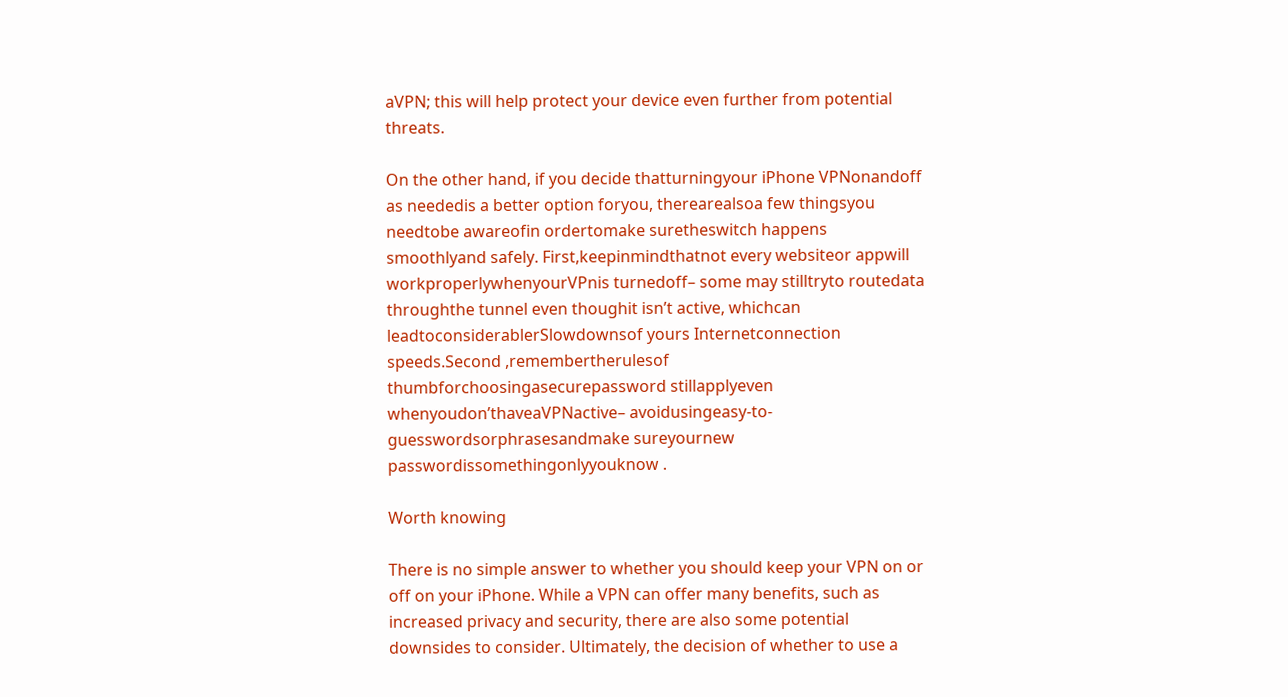aVPN; this will help protect your device even further from potential threats.

On the other hand, if you decide thatturningyour iPhone VPNonandoff as neededis a better option foryou, therearealsoa few thingsyou needtobe awareofin ordertomake suretheswitch happens smoothlyand safely. First,keepinmindthatnot every websiteor appwill workproperlywhenyourVPnis turnedoff– some may stilltryto routedata throughthe tunnel even thoughit isn’t active, whichcan leadtoconsiderablerSlowdownsof yours Internetconnection speeds.Second ,remembertherulesof thumbforchoosingasecurepassword stillapplyeven whenyoudon’thaveaVPNactive– avoidusingeasy-to-guesswordsorphrasesandmake sureyournew passwordissomethingonlyyouknow .

Worth knowing

There is no simple answer to whether you should keep your VPN on or off on your iPhone. While a VPN can offer many benefits, such as increased privacy and security, there are also some potential downsides to consider. Ultimately, the decision of whether to use a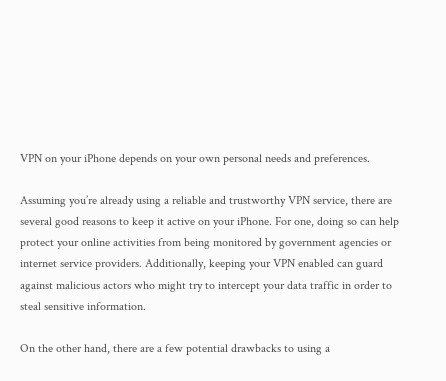VPN on your iPhone depends on your own personal needs and preferences.

Assuming you’re already using a reliable and trustworthy VPN service, there are several good reasons to keep it active on your iPhone. For one, doing so can help protect your online activities from being monitored by government agencies or internet service providers. Additionally, keeping your VPN enabled can guard against malicious actors who might try to intercept your data traffic in order to steal sensitive information.

On the other hand, there are a few potential drawbacks to using a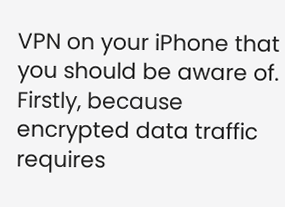VPN on your iPhone that you should be aware of. Firstly, because encrypted data traffic requires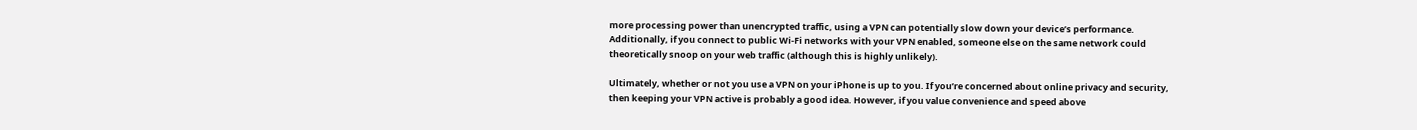more processing power than unencrypted traffic, using a VPN can potentially slow down your device’s performance. Additionally, if you connect to public Wi-Fi networks with your VPN enabled, someone else on the same network could theoretically snoop on your web traffic (although this is highly unlikely).

Ultimately, whether or not you use a VPN on your iPhone is up to you. If you’re concerned about online privacy and security, then keeping your VPN active is probably a good idea. However, if you value convenience and speed above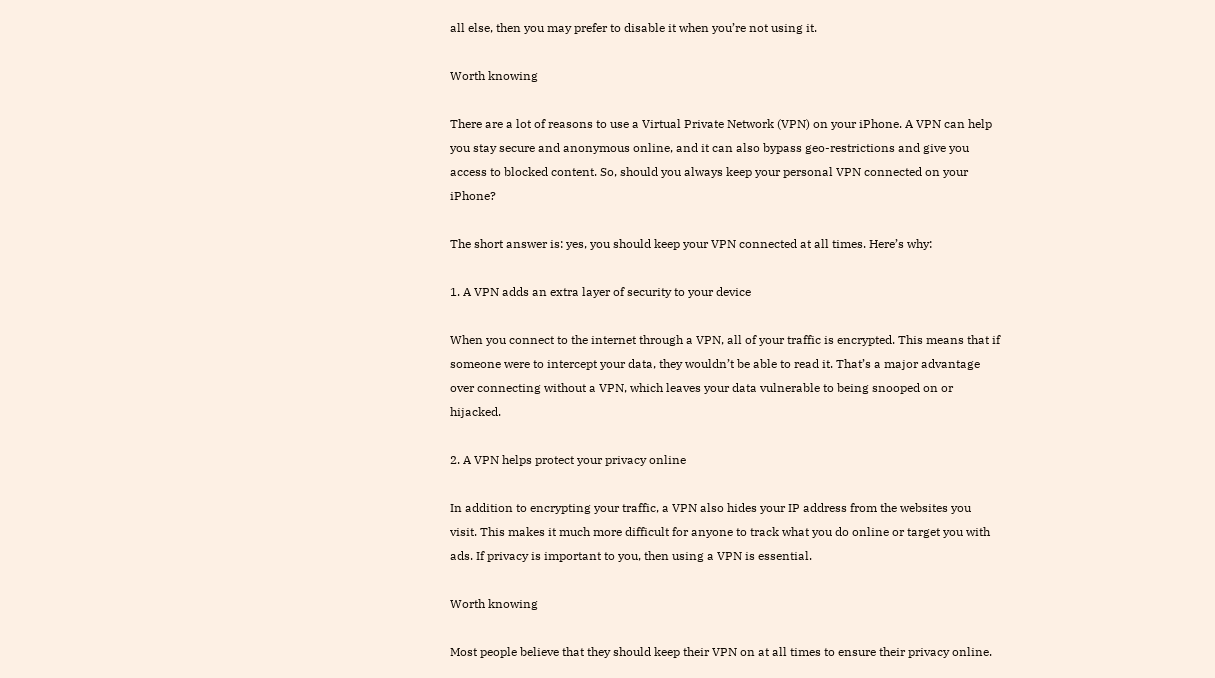all else, then you may prefer to disable it when you’re not using it.

Worth knowing

There are a lot of reasons to use a Virtual Private Network (VPN) on your iPhone. A VPN can help you stay secure and anonymous online, and it can also bypass geo-restrictions and give you access to blocked content. So, should you always keep your personal VPN connected on your iPhone?

The short answer is: yes, you should keep your VPN connected at all times. Here’s why:

1. A VPN adds an extra layer of security to your device

When you connect to the internet through a VPN, all of your traffic is encrypted. This means that if someone were to intercept your data, they wouldn’t be able to read it. That’s a major advantage over connecting without a VPN, which leaves your data vulnerable to being snooped on or hijacked.

2. A VPN helps protect your privacy online

In addition to encrypting your traffic, a VPN also hides your IP address from the websites you visit. This makes it much more difficult for anyone to track what you do online or target you with ads. If privacy is important to you, then using a VPN is essential.

Worth knowing

Most people believe that they should keep their VPN on at all times to ensure their privacy online.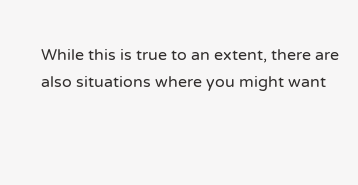While this is true to an extent, there are also situations where you might want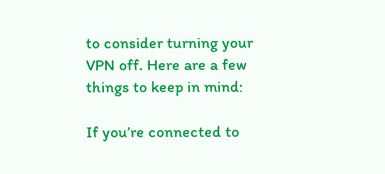to consider turning your VPN off. Here are a few things to keep in mind:

If you’re connected to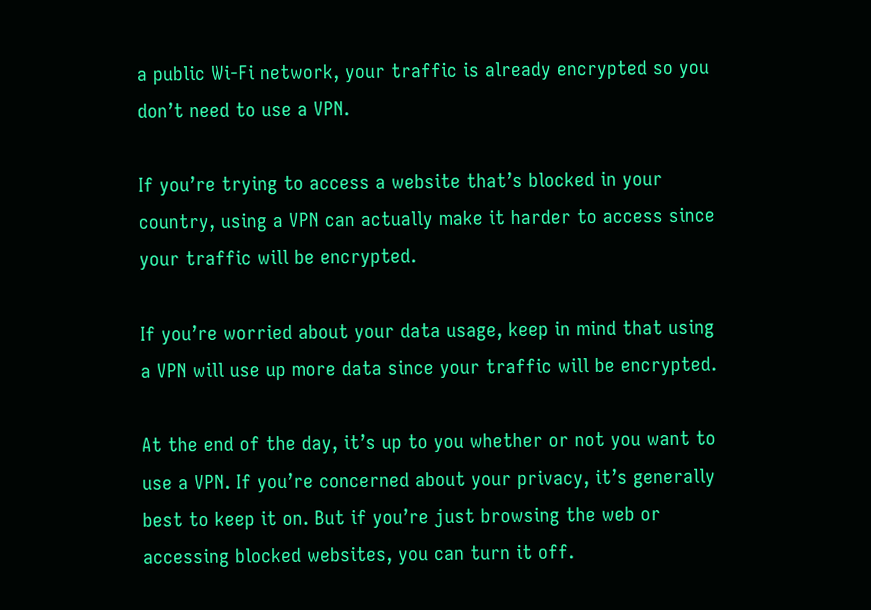a public Wi-Fi network, your traffic is already encrypted so you don’t need to use a VPN.

If you’re trying to access a website that’s blocked in your country, using a VPN can actually make it harder to access since your traffic will be encrypted.

If you’re worried about your data usage, keep in mind that using a VPN will use up more data since your traffic will be encrypted.

At the end of the day, it’s up to you whether or not you want to use a VPN. If you’re concerned about your privacy, it’s generally best to keep it on. But if you’re just browsing the web or accessing blocked websites, you can turn it off.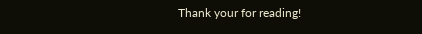Thank your for reading!